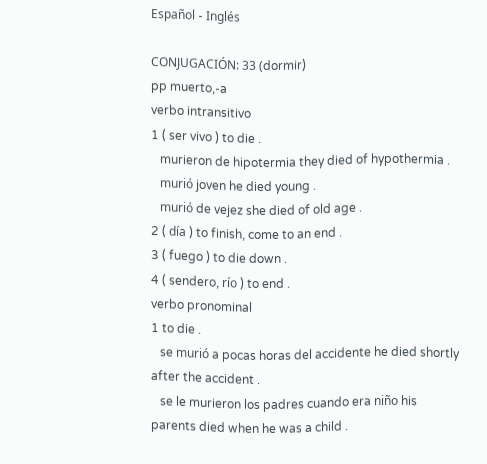Español - Inglés

CONJUGACIÓN: 33 (dormir)
pp muerto,-a
verbo intransitivo
1 ( ser vivo ) to die .
   murieron de hipotermia they died of hypothermia .
   murió joven he died young .
   murió de vejez she died of old age .
2 ( día ) to finish, come to an end .
3 ( fuego ) to die down .
4 ( sendero, río ) to end .
verbo pronominal
1 to die .
   se murió a pocas horas del accidente he died shortly after the accident .
   se le murieron los padres cuando era niño his parents died when he was a child .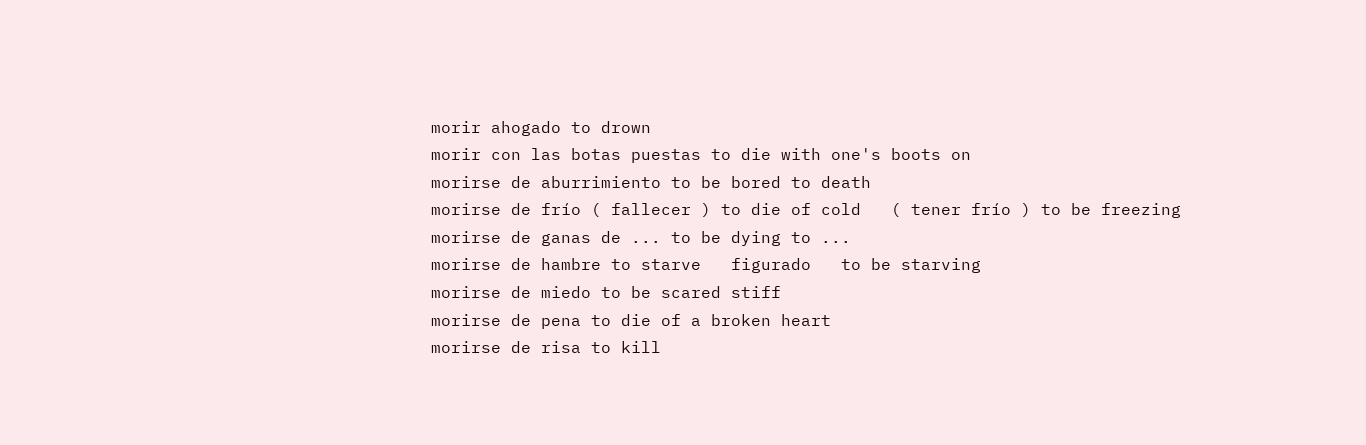morir ahogado to drown
morir con las botas puestas to die with one's boots on
morirse de aburrimiento to be bored to death
morirse de frío ( fallecer ) to die of cold   ( tener frío ) to be freezing
morirse de ganas de ... to be dying to ...
morirse de hambre to starve   figurado   to be starving
morirse de miedo to be scared stiff
morirse de pena to die of a broken heart
morirse de risa to kill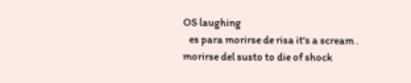OS laughing
   es para morirse de risa it's a scream .
morirse del susto to die of shock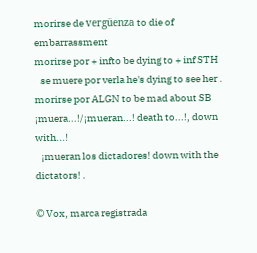morirse de vergüenza to die of embarrassment
morirse por + infto be dying to + inf STH
   se muere por verla he's dying to see her .
morirse por ALGN to be mad about SB
¡muera...!/¡mueran...! death to...!, down with...!
   ¡mueran los dictadores! down with the dictators! .

© Vox, marca registrada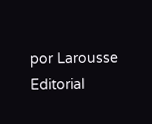por Larousse Editorial